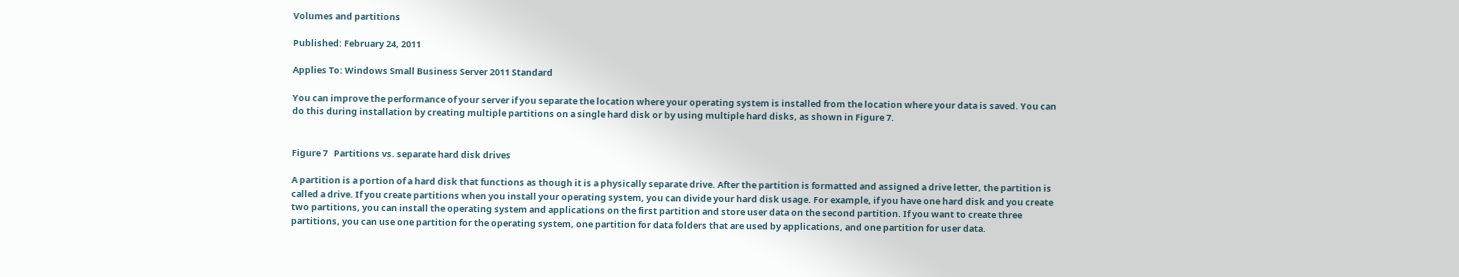Volumes and partitions

Published: February 24, 2011

Applies To: Windows Small Business Server 2011 Standard

You can improve the performance of your server if you separate the location where your operating system is installed from the location where your data is saved. You can do this during installation by creating multiple partitions on a single hard disk or by using multiple hard disks, as shown in Figure 7.


Figure 7   Partitions vs. separate hard disk drives

A partition is a portion of a hard disk that functions as though it is a physically separate drive. After the partition is formatted and assigned a drive letter, the partition is called a drive. If you create partitions when you install your operating system, you can divide your hard disk usage. For example, if you have one hard disk and you create two partitions, you can install the operating system and applications on the first partition and store user data on the second partition. If you want to create three partitions, you can use one partition for the operating system, one partition for data folders that are used by applications, and one partition for user data.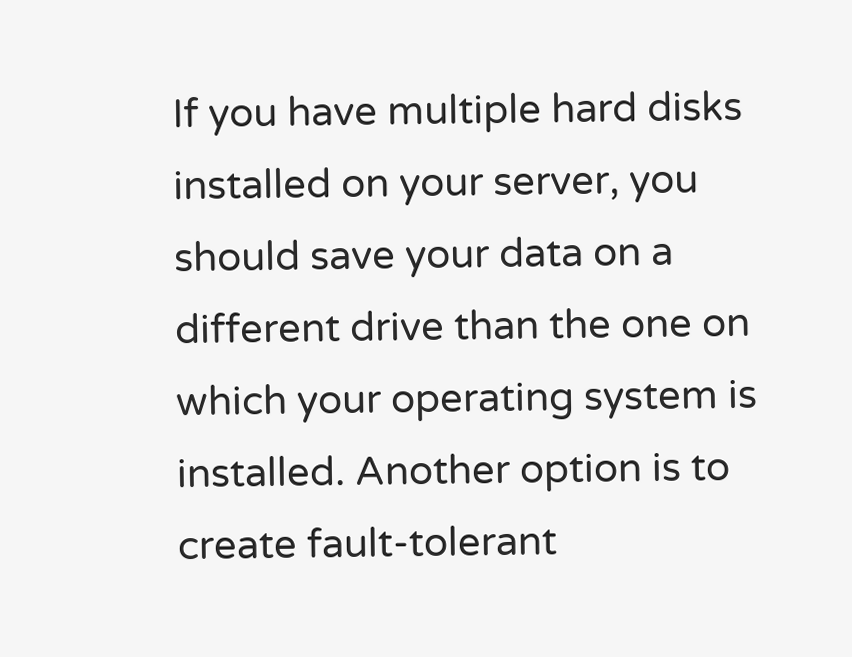If you have multiple hard disks installed on your server, you should save your data on a different drive than the one on which your operating system is installed. Another option is to create fault-tolerant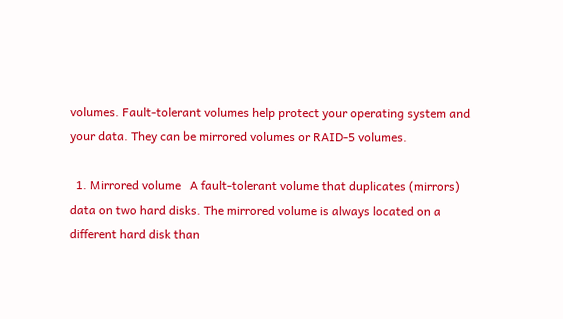volumes. Fault-tolerant volumes help protect your operating system and your data. They can be mirrored volumes or RAID-5 volumes.

  1. Mirrored volume   A fault-tolerant volume that duplicates (mirrors) data on two hard disks. The mirrored volume is always located on a different hard disk than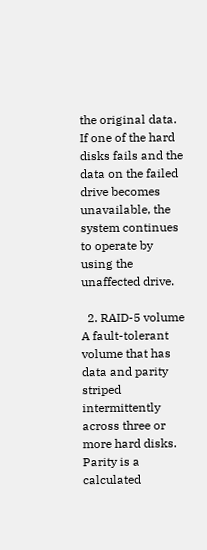the original data. If one of the hard disks fails and the data on the failed drive becomes unavailable, the system continues to operate by using the unaffected drive.

  2. RAID-5 volume   A fault-tolerant volume that has data and parity striped intermittently across three or more hard disks. Parity is a calculated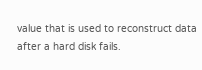value that is used to reconstruct data after a hard disk fails.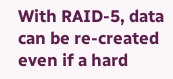With RAID-5, data can be re-created even if a hard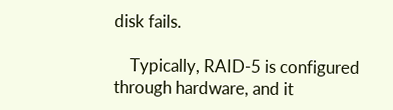disk fails.

    Typically, RAID-5 is configured through hardware, and it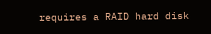requires a RAID hard disk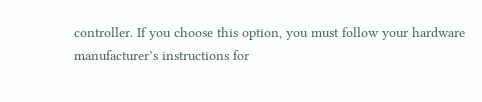controller. If you choose this option, you must follow your hardware manufacturer’s instructions for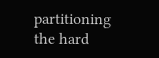partitioning the hard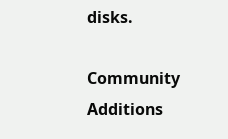disks.

Community Additions